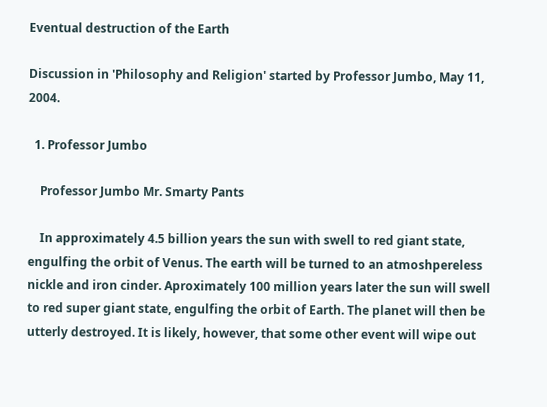Eventual destruction of the Earth

Discussion in 'Philosophy and Religion' started by Professor Jumbo, May 11, 2004.

  1. Professor Jumbo

    Professor Jumbo Mr. Smarty Pants

    In approximately 4.5 billion years the sun with swell to red giant state, engulfing the orbit of Venus. The earth will be turned to an atmoshpereless nickle and iron cinder. Aproximately 100 million years later the sun will swell to red super giant state, engulfing the orbit of Earth. The planet will then be utterly destroyed. It is likely, however, that some other event will wipe out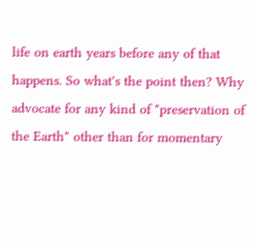life on earth years before any of that happens. So what's the point then? Why advocate for any kind of "preservation of the Earth" other than for momentary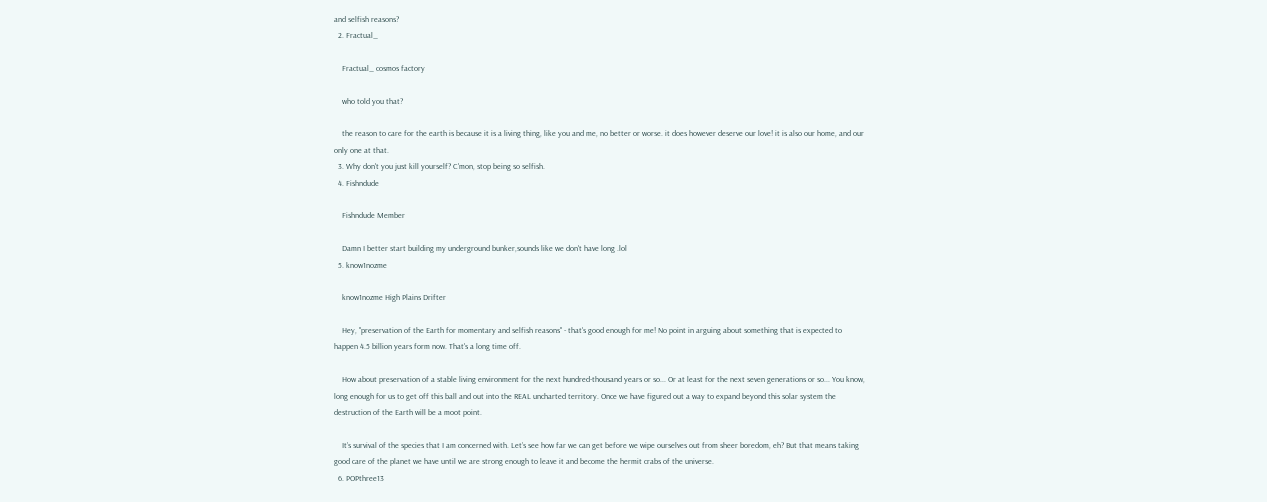and selfish reasons?
  2. Fractual_

    Fractual_ cosmos factory

    who told you that?

    the reason to care for the earth is because it is a living thing, like you and me, no better or worse. it does however deserve our love! it is also our home, and our only one at that.
  3. Why don't you just kill yourself? C'mon, stop being so selfish.
  4. Fishndude

    Fishndude Member

    Damn I better start building my underground bunker,sounds like we don't have long .lol
  5. know1nozme

    know1nozme High Plains Drifter

    Hey, "preservation of the Earth for momentary and selfish reasons" - that's good enough for me! No point in arguing about something that is expected to happen 4.5 billion years form now. That's a long time off.

    How about preservation of a stable living environment for the next hundred-thousand years or so... Or at least for the next seven generations or so... You know, long enough for us to get off this ball and out into the REAL uncharted territory. Once we have figured out a way to expand beyond this solar system the destruction of the Earth will be a moot point.

    It’s survival of the species that I am concerned with. Let’s see how far we can get before we wipe ourselves out from sheer boredom, eh? But that means taking good care of the planet we have until we are strong enough to leave it and become the hermit crabs of the universe.
  6. POPthree13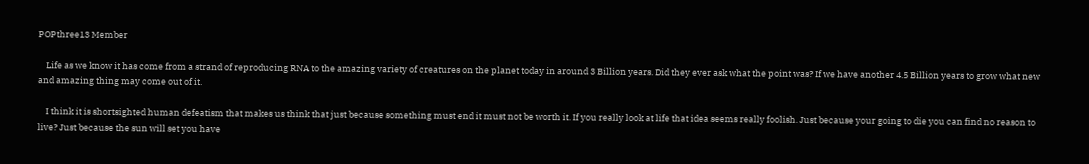POPthree13 Member

    Life as we know it has come from a strand of reproducing RNA to the amazing variety of creatures on the planet today in around 3 Billion years. Did they ever ask what the point was? If we have another 4.5 Billion years to grow what new and amazing thing may come out of it.

    I think it is shortsighted human defeatism that makes us think that just because something must end it must not be worth it. If you really look at life that idea seems really foolish. Just because your going to die you can find no reason to live? Just because the sun will set you have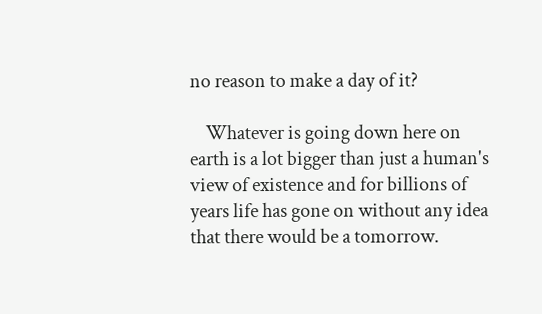no reason to make a day of it?

    Whatever is going down here on earth is a lot bigger than just a human's view of existence and for billions of years life has gone on without any idea that there would be a tomorrow.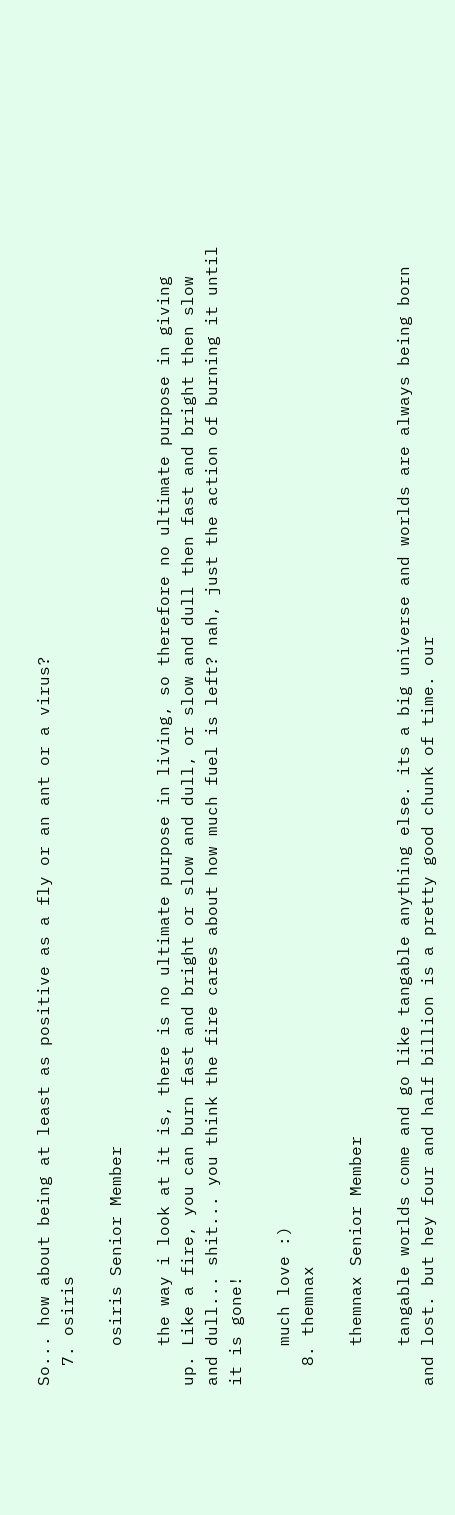So... how about being at least as positive as a fly or an ant or a virus?
  7. osiris

    osiris Senior Member

    the way i look at it is, there is no ultimate purpose in living, so therefore no ultimate purpose in giving up. Like a fire, you can burn fast and bright or slow and dull, or slow and dull then fast and bright then slow and dull... shit... you think the fire cares about how much fuel is left? nah, just the action of burning it until it is gone!

    much love :)
  8. themnax

    themnax Senior Member

    tangable worlds come and go like tangable anything else. its a big universe and worlds are always being born and lost. but hey four and half billion is a pretty good chunk of time. our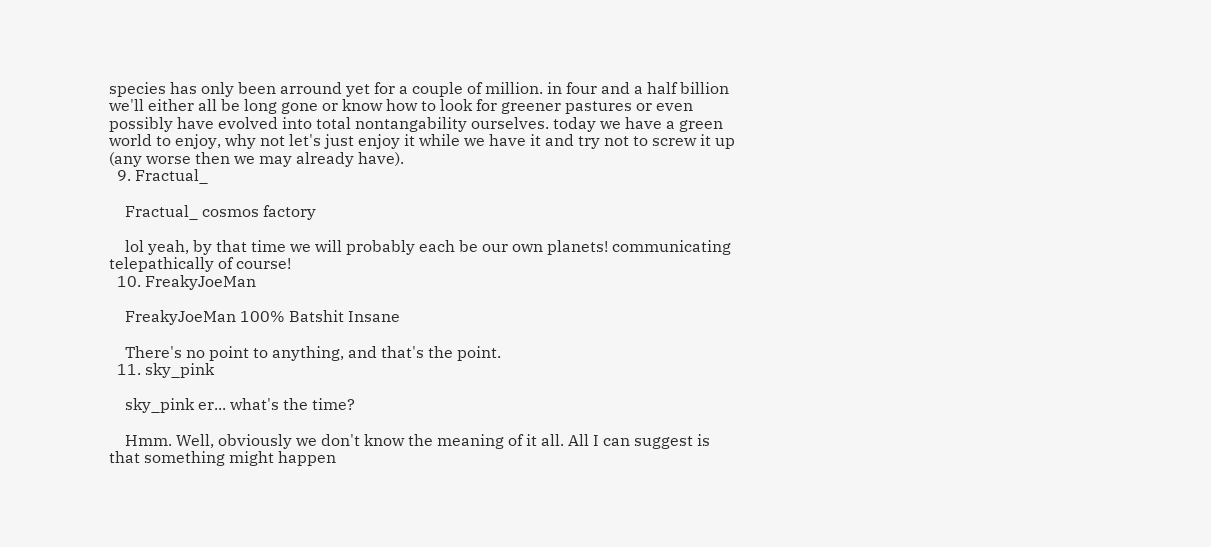species has only been arround yet for a couple of million. in four and a half billion we'll either all be long gone or know how to look for greener pastures or even possibly have evolved into total nontangability ourselves. today we have a green world to enjoy, why not let's just enjoy it while we have it and try not to screw it up (any worse then we may already have).
  9. Fractual_

    Fractual_ cosmos factory

    lol yeah, by that time we will probably each be our own planets! communicating telepathically of course!
  10. FreakyJoeMan

    FreakyJoeMan 100% Batshit Insane

    There's no point to anything, and that's the point.
  11. sky_pink

    sky_pink er... what's the time?

    Hmm. Well, obviously we don't know the meaning of it all. All I can suggest is that something might happen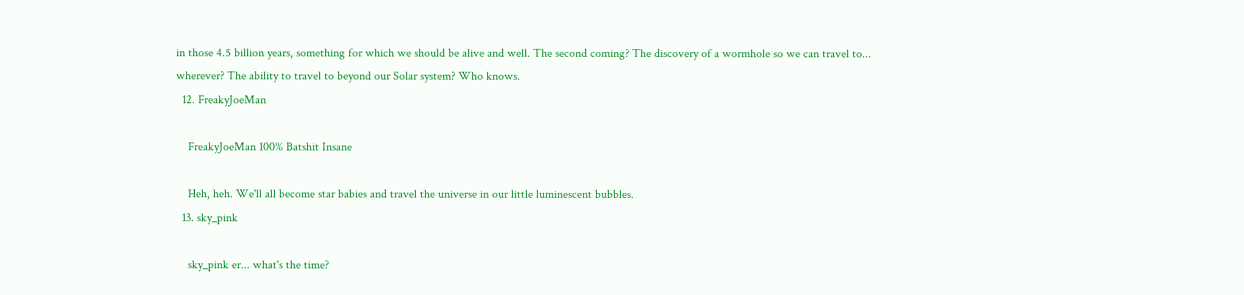in those 4.5 billion years, something for which we should be alive and well. The second coming? The discovery of a wormhole so we can travel to... wherever? The ability to travel to beyond our Solar system? Who knows.
  12. FreakyJoeMan

    FreakyJoeMan 100% Batshit Insane

    Heh, heh. We'll all become star babies and travel the universe in our little luminescent bubbles.
  13. sky_pink

    sky_pink er... what's the time?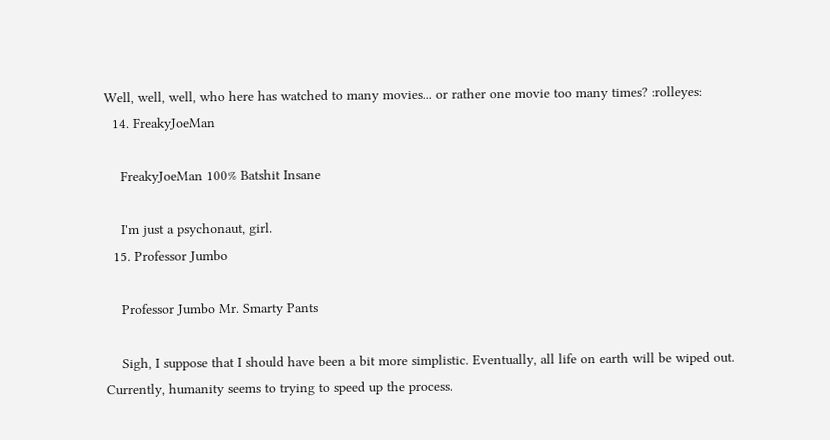Well, well, well, who here has watched to many movies... or rather one movie too many times? :rolleyes:
  14. FreakyJoeMan

    FreakyJoeMan 100% Batshit Insane

    I'm just a psychonaut, girl.
  15. Professor Jumbo

    Professor Jumbo Mr. Smarty Pants

    Sigh, I suppose that I should have been a bit more simplistic. Eventually, all life on earth will be wiped out. Currently, humanity seems to trying to speed up the process.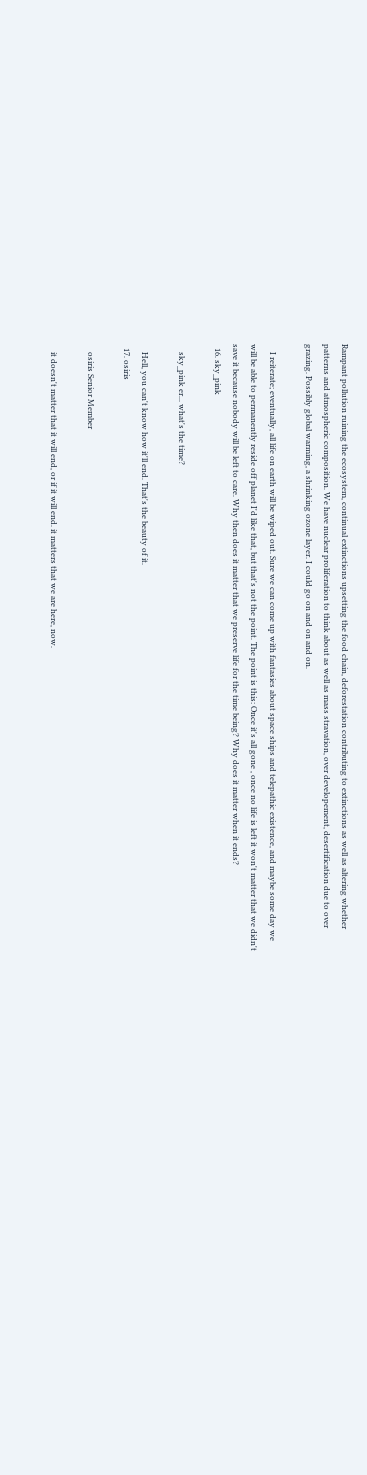Rampant pollution ruining the ecosystem, continual extinctions upsetting the food chain, deforestation contributing to extinctions as well as altering whether patterns and atmospheric composition. We have nuclear proliferation to think about as well as mass stravation, over developement, desertification due to over grazing. Possibly global warming, a shrinking ozone layer. I could go on and on and on.

    I reiterate; eventually, all life on earth will be wiped out. Sure we can come up with fantasies about space ships and telepathic existence, and maybe some day we will be able to permanently reside off planet I'd like that, but that's not the point. The point is this: Once it's all gone , once no life is left it won't matter that we didn't save it because nobody will be left to care. Why then does it matter that we preserve life for the time being? Why does it matter when it ends?
  16. sky_pink

    sky_pink er... what's the time?

    Hell, you can't know how it'll end. That's the beauty of it.
  17. osiris

    osiris Senior Member

    it doesn't matter that it will end, or if it will end. it matters that we are here, now.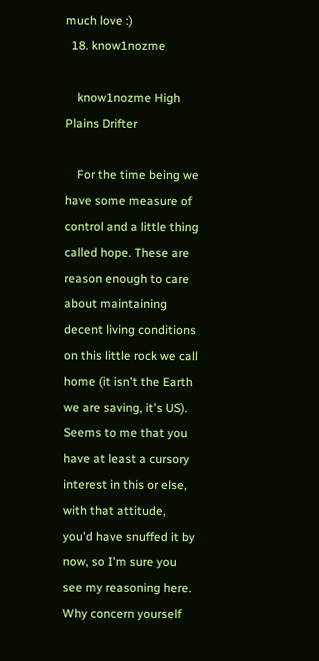much love :)
  18. know1nozme

    know1nozme High Plains Drifter

    For the time being we have some measure of control and a little thing called hope. These are reason enough to care about maintaining decent living conditions on this little rock we call home (it isn't the Earth we are saving, it's US). Seems to me that you have at least a cursory interest in this or else, with that attitude, you'd have snuffed it by now, so I'm sure you see my reasoning here. Why concern yourself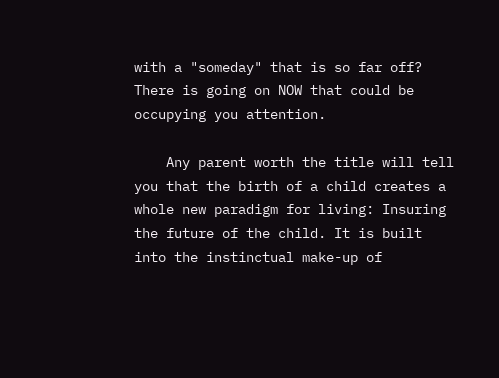with a "someday" that is so far off? There is going on NOW that could be occupying you attention.

    Any parent worth the title will tell you that the birth of a child creates a whole new paradigm for living: Insuring the future of the child. It is built into the instinctual make-up of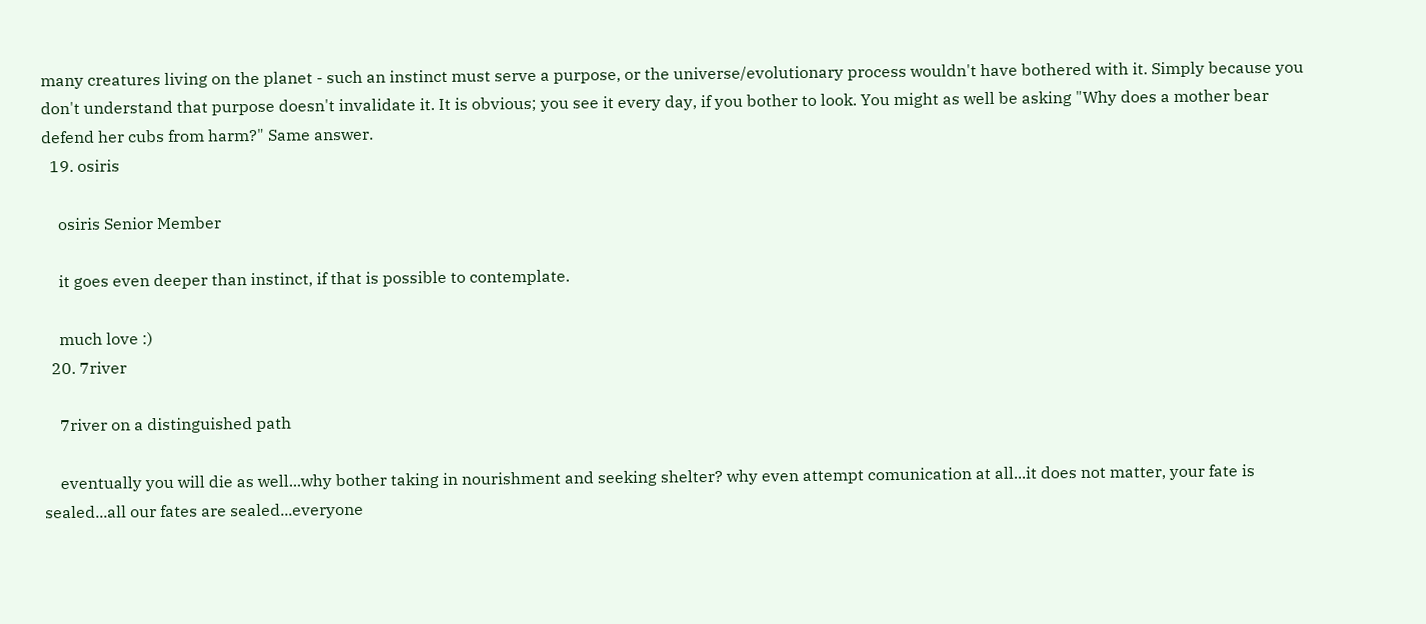many creatures living on the planet - such an instinct must serve a purpose, or the universe/evolutionary process wouldn't have bothered with it. Simply because you don't understand that purpose doesn't invalidate it. It is obvious; you see it every day, if you bother to look. You might as well be asking "Why does a mother bear defend her cubs from harm?" Same answer.
  19. osiris

    osiris Senior Member

    it goes even deeper than instinct, if that is possible to contemplate.

    much love :)
  20. 7river

    7river on a distinguished path

    eventually you will die as well...why bother taking in nourishment and seeking shelter? why even attempt comunication at all...it does not matter, your fate is sealed...all our fates are sealed...everyone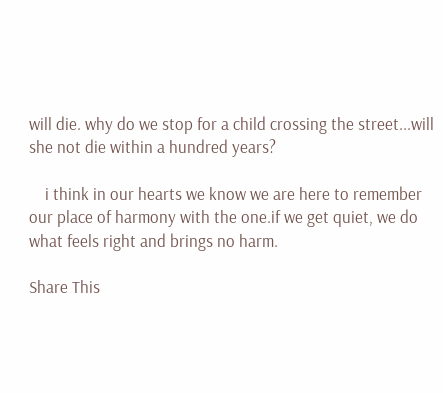will die. why do we stop for a child crossing the street...will she not die within a hundred years?

    i think in our hearts we know we are here to remember our place of harmony with the one.if we get quiet, we do what feels right and brings no harm.

Share This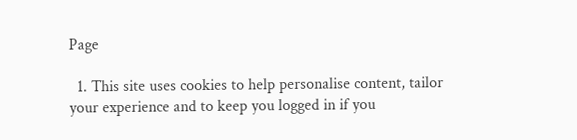Page

  1. This site uses cookies to help personalise content, tailor your experience and to keep you logged in if you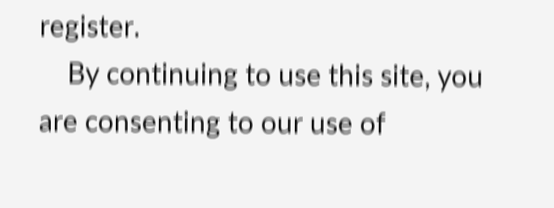register.
    By continuing to use this site, you are consenting to our use of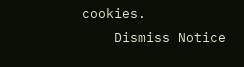cookies.
    Dismiss Notice